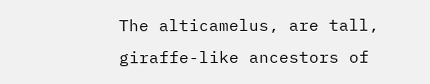The alticamelus, are tall, giraffe-like ancestors of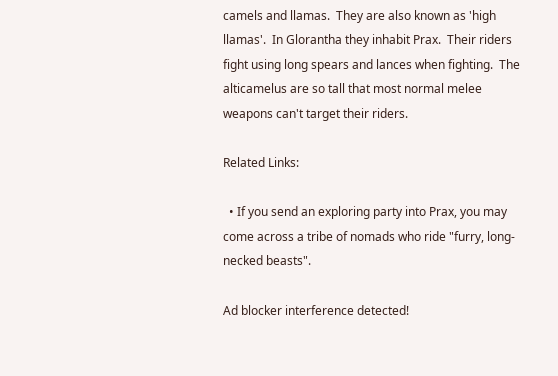camels and llamas.  They are also known as 'high llamas'.  In Glorantha they inhabit Prax.  Their riders fight using long spears and lances when fighting.  The alticamelus are so tall that most normal melee weapons can't target their riders.

Related Links:

  • If you send an exploring party into Prax, you may come across a tribe of nomads who ride "furry, long-necked beasts".

Ad blocker interference detected!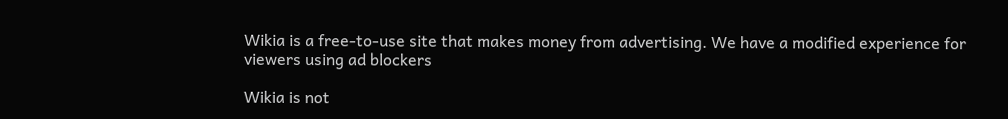Wikia is a free-to-use site that makes money from advertising. We have a modified experience for viewers using ad blockers

Wikia is not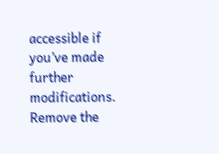accessible if you’ve made further modifications. Remove the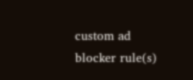custom ad blocker rule(s)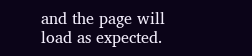and the page will load as expected.